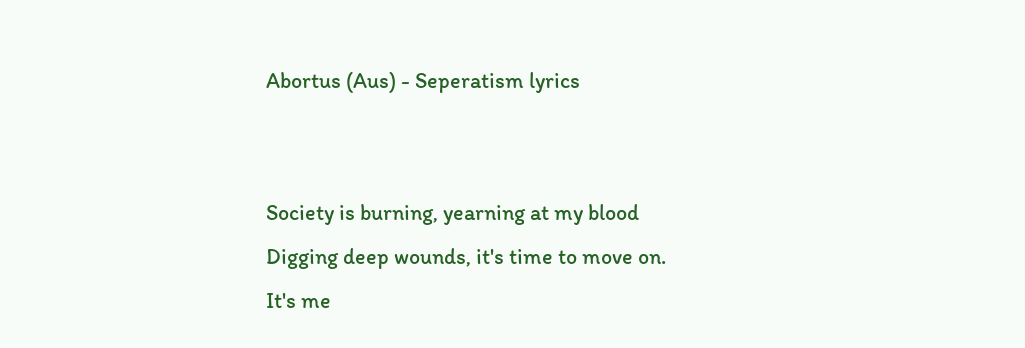Abortus (Aus) - Seperatism lyrics


Society is burning, yearning at my blood
Digging deep wounds, it's time to move on.
It's me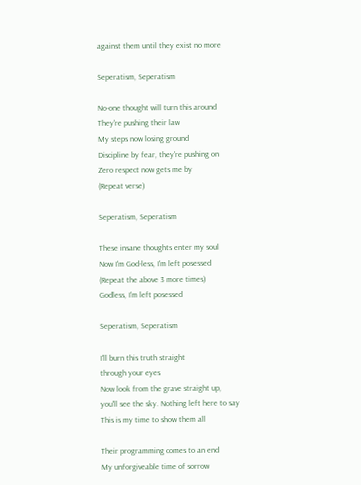against them until they exist no more

Seperatism, Seperatism

No-one thought will turn this around
They're pushing their law
My steps now losing ground
Discipline by fear, they're pushing on
Zero respect now gets me by
(Repeat verse)

Seperatism, Seperatism

These insane thoughts enter my soul
Now I'm God-less, I'm left posessed
(Repeat the above 3 more times)
Godless, I'm left posessed

Seperatism, Seperatism

I'll burn this truth straight
through your eyes
Now look from the grave straight up,
you'll see the sky. Nothing left here to say
This is my time to show them all

Their programming comes to an end
My unforgiveable time of sorrow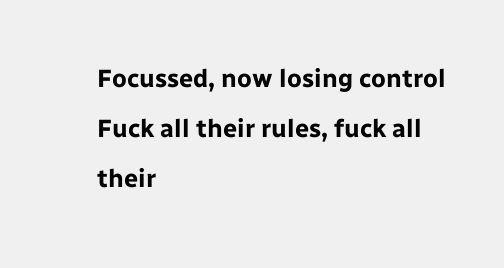Focussed, now losing control
Fuck all their rules, fuck all their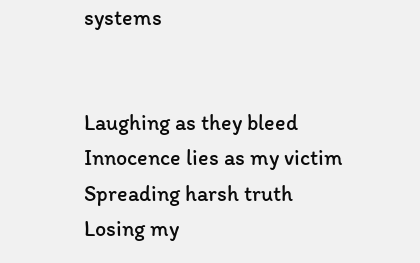systems


Laughing as they bleed
Innocence lies as my victim
Spreading harsh truth
Losing my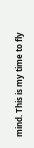mind. This is my time to fly